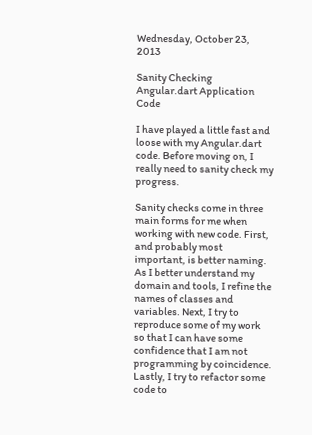Wednesday, October 23, 2013

Sanity Checking Angular.dart Application Code

I have played a little fast and loose with my Angular.dart code. Before moving on, I really need to sanity check my progress.

Sanity checks come in three main forms for me when working with new code. First, and probably most important, is better naming. As I better understand my domain and tools, I refine the names of classes and variables. Next, I try to reproduce some of my work so that I can have some confidence that I am not programming by coincidence. Lastly, I try to refactor some code to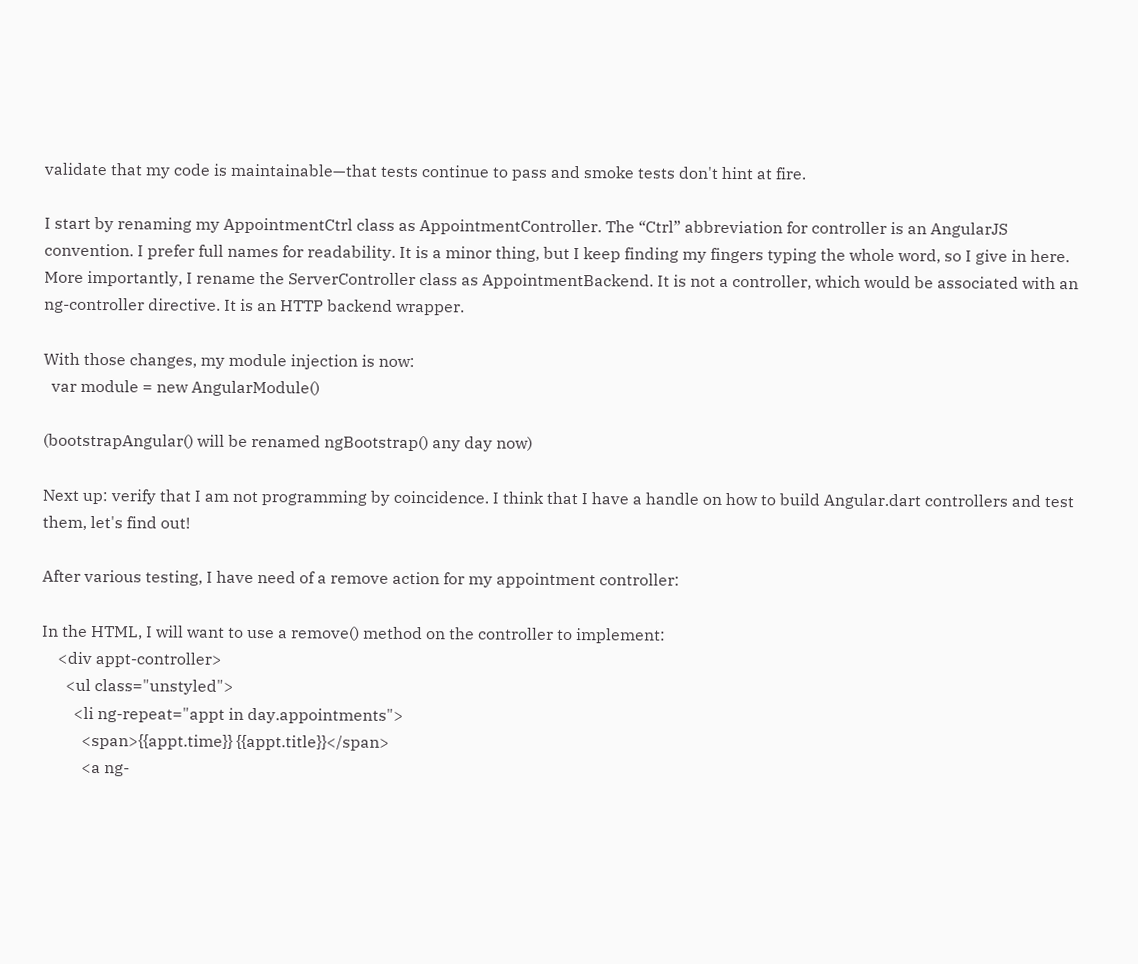validate that my code is maintainable—that tests continue to pass and smoke tests don't hint at fire.

I start by renaming my AppointmentCtrl class as AppointmentController. The “Ctrl” abbreviation for controller is an AngularJS convention. I prefer full names for readability. It is a minor thing, but I keep finding my fingers typing the whole word, so I give in here. More importantly, I rename the ServerController class as AppointmentBackend. It is not a controller, which would be associated with an ng-controller directive. It is an HTTP backend wrapper.

With those changes, my module injection is now:
  var module = new AngularModule()

(bootstrapAngular() will be renamed ngBootstrap() any day now)

Next up: verify that I am not programming by coincidence. I think that I have a handle on how to build Angular.dart controllers and test them, let's find out!

After various testing, I have need of a remove action for my appointment controller:

In the HTML, I will want to use a remove() method on the controller to implement:
    <div appt-controller>
      <ul class="unstyled">
        <li ng-repeat="appt in day.appointments">
          <span>{{appt.time}} {{appt.title}}</span>
          <a ng-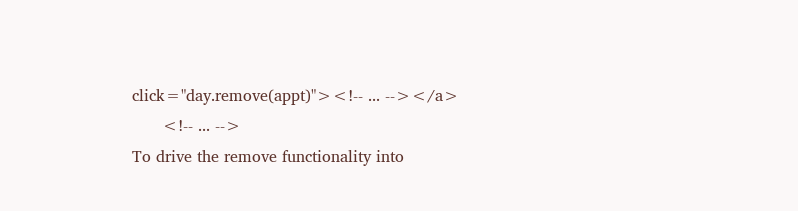click="day.remove(appt)"><!-- ... --></a>
      <!-- ... -->
To drive the remove functionality into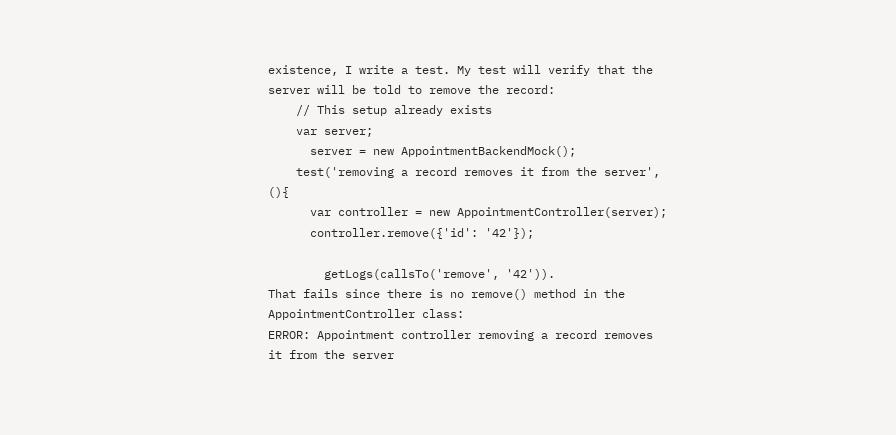existence, I write a test. My test will verify that the server will be told to remove the record:
    // This setup already exists
    var server;
      server = new AppointmentBackendMock();
    test('removing a record removes it from the server', (){
      var controller = new AppointmentController(server);
      controller.remove({'id': '42'});

        getLogs(callsTo('remove', '42')).
That fails since there is no remove() method in the AppointmentController class:
ERROR: Appointment controller removing a record removes it from the server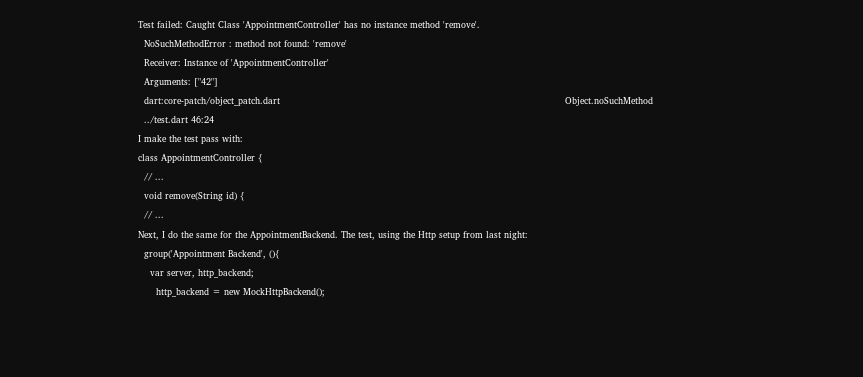Test failed: Caught Class 'AppointmentController' has no instance method 'remove'.
  NoSuchMethodError : method not found: 'remove'
  Receiver: Instance of 'AppointmentController'
  Arguments: ["42"]
  dart:core-patch/object_patch.dart                                                                                               Object.noSuchMethod
  ../test.dart 46:24
I make the test pass with:
class AppointmentController {
  // ...
  void remove(String id) {
  // ...
Next, I do the same for the AppointmentBackend. The test, using the Http setup from last night:
  group('Appointment Backend', (){
    var server, http_backend;
      http_backend = new MockHttpBackend();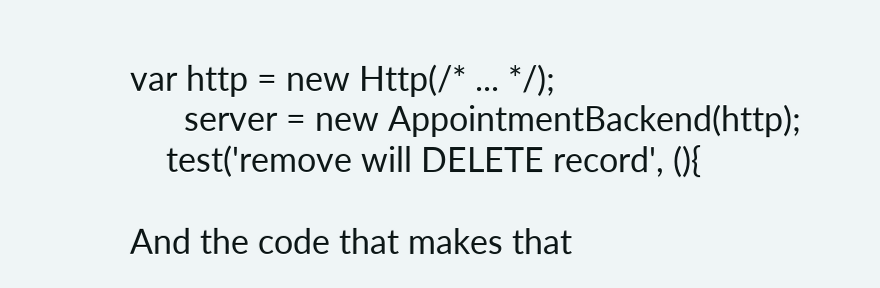var http = new Http(/* ... */);
      server = new AppointmentBackend(http);
    test('remove will DELETE record', (){

And the code that makes that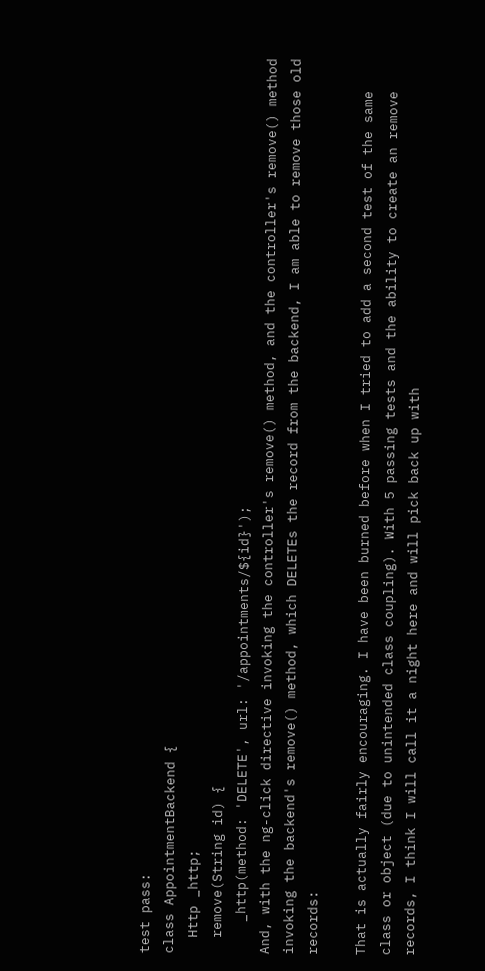test pass:
class AppointmentBackend {
  Http _http;
  remove(String id) {
    _http(method: 'DELETE', url: '/appointments/${id}');
And, with the ng-click directive invoking the controller's remove() method, and the controller's remove() method invoking the backend's remove() method, which DELETEs the record from the backend, I am able to remove those old records:

That is actually fairly encouraging. I have been burned before when I tried to add a second test of the same class or object (due to unintended class coupling). With 5 passing tests and the ability to create an remove records, I think I will call it a night here and will pick back up with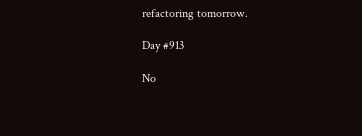refactoring tomorrow.

Day #913

No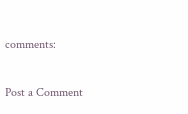comments:

Post a Comment